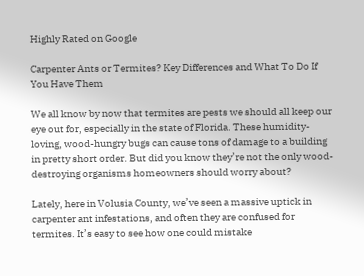Highly Rated on Google

Carpenter Ants or Termites? Key Differences and What To Do If You Have Them

We all know by now that termites are pests we should all keep our eye out for, especially in the state of Florida. These humidity-loving, wood-hungry bugs can cause tons of damage to a building in pretty short order. But did you know they’re not the only wood-destroying organisms homeowners should worry about?

Lately, here in Volusia County, we’ve seen a massive uptick in carpenter ant infestations, and often they are confused for termites. It’s easy to see how one could mistake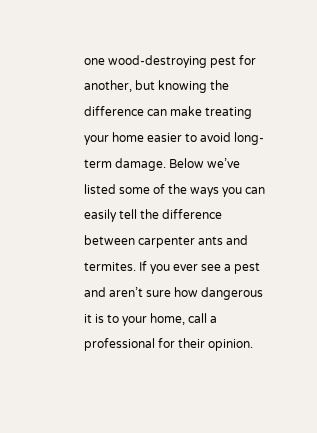one wood-destroying pest for another, but knowing the difference can make treating your home easier to avoid long-term damage. Below we’ve listed some of the ways you can easily tell the difference between carpenter ants and termites. If you ever see a pest and aren’t sure how dangerous it is to your home, call a professional for their opinion.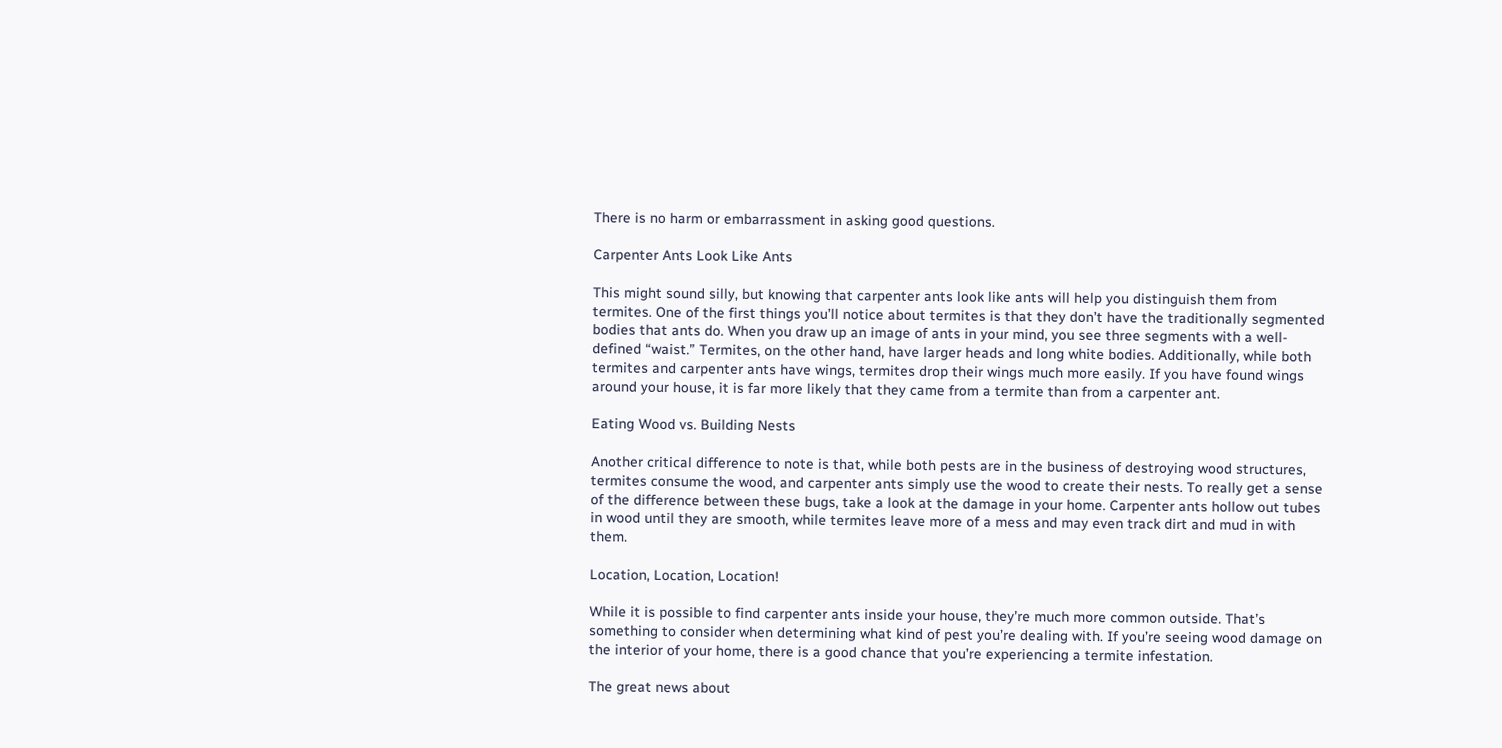There is no harm or embarrassment in asking good questions.

Carpenter Ants Look Like Ants

This might sound silly, but knowing that carpenter ants look like ants will help you distinguish them from termites. One of the first things you’ll notice about termites is that they don’t have the traditionally segmented bodies that ants do. When you draw up an image of ants in your mind, you see three segments with a well-defined “waist.” Termites, on the other hand, have larger heads and long white bodies. Additionally, while both termites and carpenter ants have wings, termites drop their wings much more easily. If you have found wings around your house, it is far more likely that they came from a termite than from a carpenter ant.

Eating Wood vs. Building Nests

Another critical difference to note is that, while both pests are in the business of destroying wood structures, termites consume the wood, and carpenter ants simply use the wood to create their nests. To really get a sense of the difference between these bugs, take a look at the damage in your home. Carpenter ants hollow out tubes in wood until they are smooth, while termites leave more of a mess and may even track dirt and mud in with them.

Location, Location, Location!

While it is possible to find carpenter ants inside your house, they’re much more common outside. That’s something to consider when determining what kind of pest you’re dealing with. If you’re seeing wood damage on the interior of your home, there is a good chance that you’re experiencing a termite infestation.

The great news about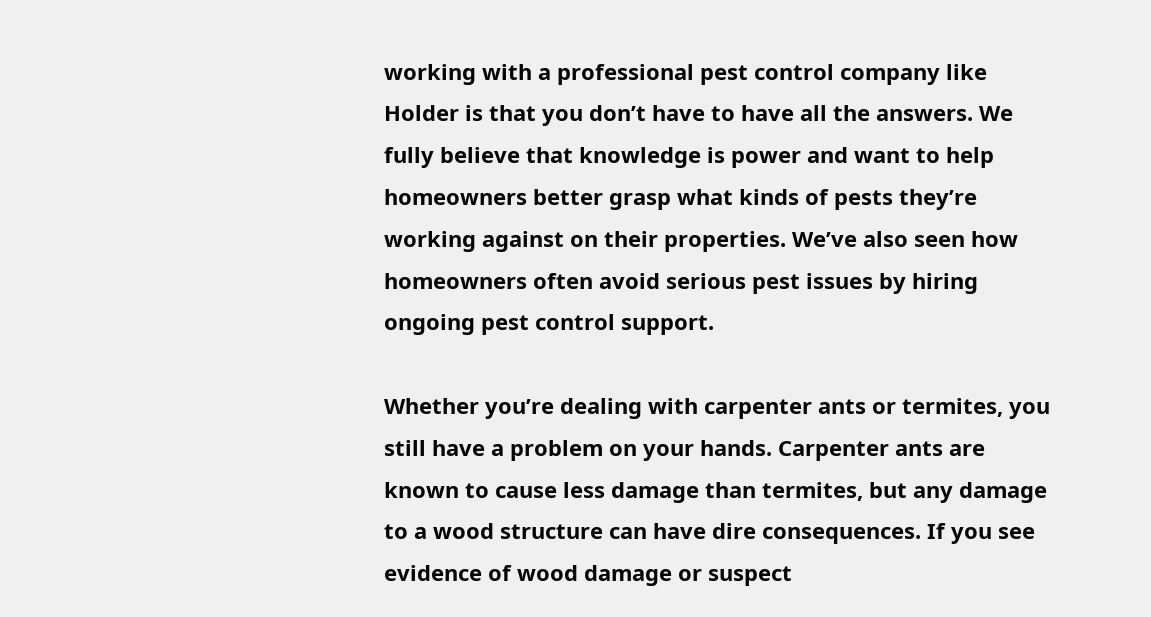working with a professional pest control company like Holder is that you don’t have to have all the answers. We fully believe that knowledge is power and want to help homeowners better grasp what kinds of pests they’re working against on their properties. We’ve also seen how homeowners often avoid serious pest issues by hiring ongoing pest control support.

Whether you’re dealing with carpenter ants or termites, you still have a problem on your hands. Carpenter ants are known to cause less damage than termites, but any damage to a wood structure can have dire consequences. If you see evidence of wood damage or suspect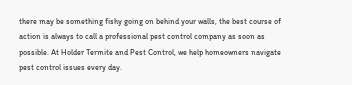there may be something fishy going on behind your walls, the best course of action is always to call a professional pest control company as soon as possible. At Holder Termite and Pest Control, we help homeowners navigate pest control issues every day.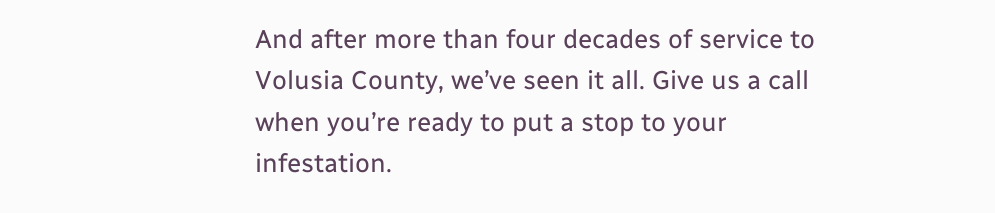And after more than four decades of service to Volusia County, we’ve seen it all. Give us a call when you’re ready to put a stop to your infestation.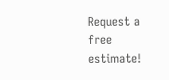Request a free estimate!